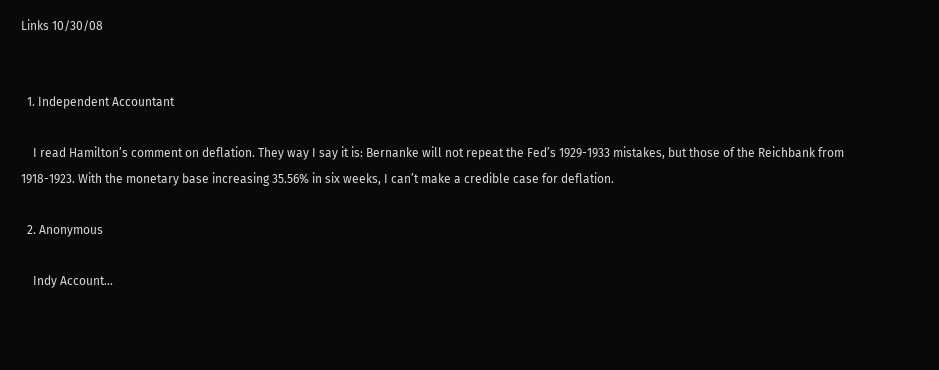Links 10/30/08


  1. Independent Accountant

    I read Hamilton’s comment on deflation. They way I say it is: Bernanke will not repeat the Fed’s 1929-1933 mistakes, but those of the Reichbank from 1918-1923. With the monetary base increasing 35.56% in six weeks, I can’t make a credible case for deflation.

  2. Anonymous

    Indy Account…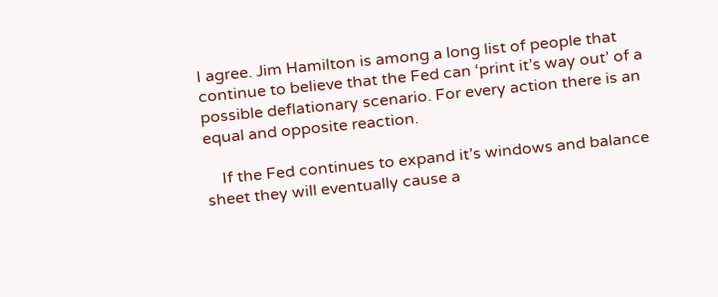I agree. Jim Hamilton is among a long list of people that continue to believe that the Fed can ‘print it’s way out’ of a possible deflationary scenario. For every action there is an equal and opposite reaction.

    If the Fed continues to expand it’s windows and balance sheet they will eventually cause a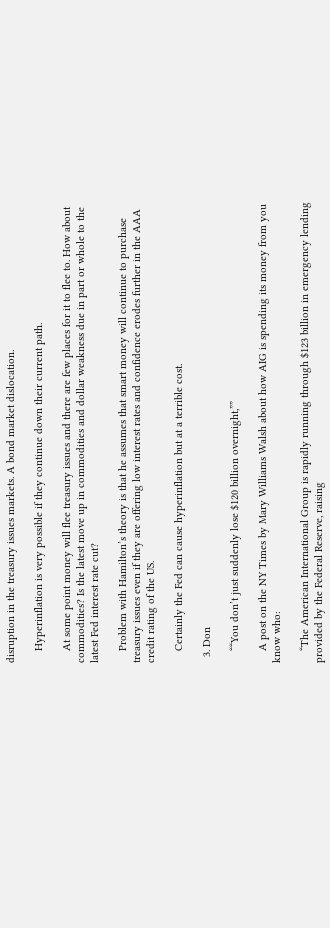disruption in the treasury issues markets. A bond market dislocation.

    Hyperinflation is very possible if they continue down their current path.

    At some point money will flee treasury issues and there are few places for it to flee to. How about commodities? Is the latest move up in commodities and dollar weakness due in part or whole to the latest Fed interest rate cut?

    Problem with Hamilton’s theory is that he assumes that smart money will continue to purchase treasury issues even if they are offering low interest rates and confidence erodes further in the AAA credit rating of the US.

    Certainly the Fed can cause hyperinflation but at a terrible cost.

  3. Don

    ““You don’t just suddenly lose $120 billion overnight,””

    A post on the NY Times by Mary Williams Walsh about how AIG is spending its money from you know who:

    “The American International Group is rapidly running through $123 billion in emergency lending provided by the Federal Reserve, raising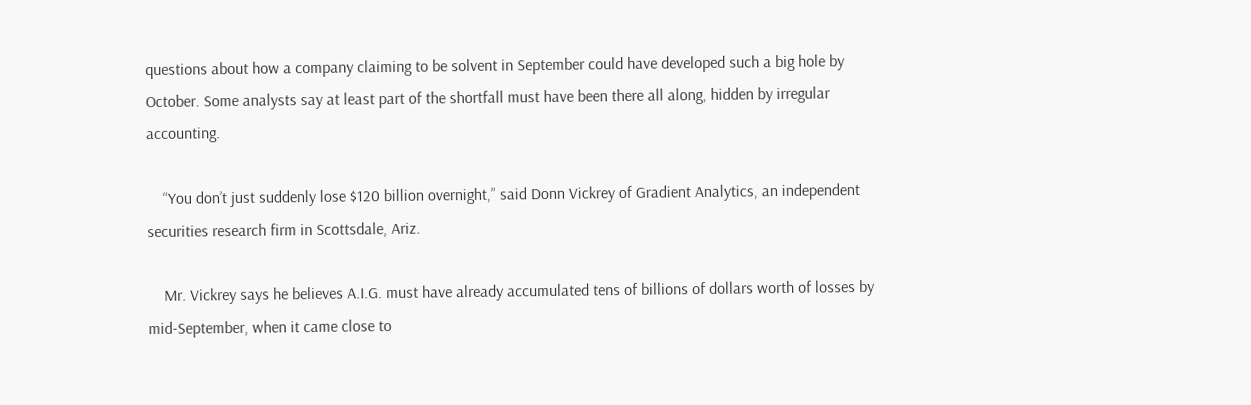questions about how a company claiming to be solvent in September could have developed such a big hole by October. Some analysts say at least part of the shortfall must have been there all along, hidden by irregular accounting.

    “You don’t just suddenly lose $120 billion overnight,” said Donn Vickrey of Gradient Analytics, an independent securities research firm in Scottsdale, Ariz.

    Mr. Vickrey says he believes A.I.G. must have already accumulated tens of billions of dollars worth of losses by mid-September, when it came close to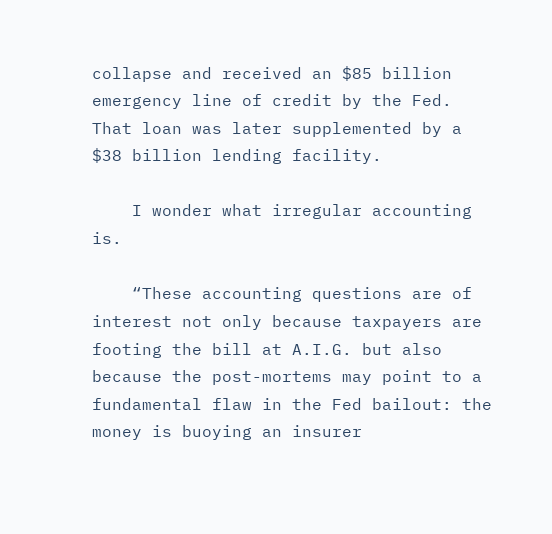collapse and received an $85 billion emergency line of credit by the Fed. That loan was later supplemented by a $38 billion lending facility.

    I wonder what irregular accounting is.

    “These accounting questions are of interest not only because taxpayers are footing the bill at A.I.G. but also because the post-mortems may point to a fundamental flaw in the Fed bailout: the money is buoying an insurer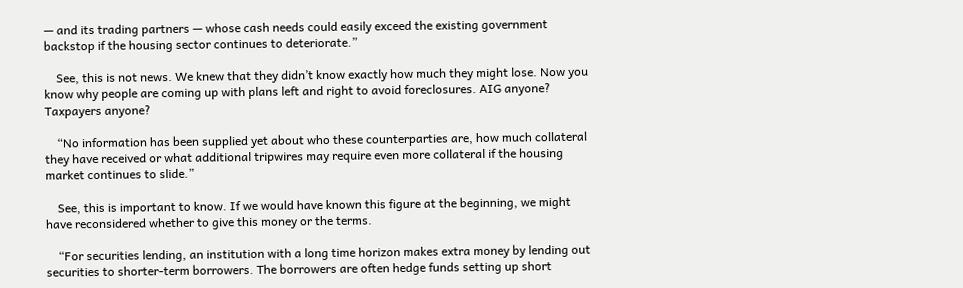— and its trading partners — whose cash needs could easily exceed the existing government backstop if the housing sector continues to deteriorate.”

    See, this is not news. We knew that they didn’t know exactly how much they might lose. Now you know why people are coming up with plans left and right to avoid foreclosures. AIG anyone? Taxpayers anyone?

    “No information has been supplied yet about who these counterparties are, how much collateral they have received or what additional tripwires may require even more collateral if the housing market continues to slide.”

    See, this is important to know. If we would have known this figure at the beginning, we might have reconsidered whether to give this money or the terms.

    “For securities lending, an institution with a long time horizon makes extra money by lending out securities to shorter-term borrowers. The borrowers are often hedge funds setting up short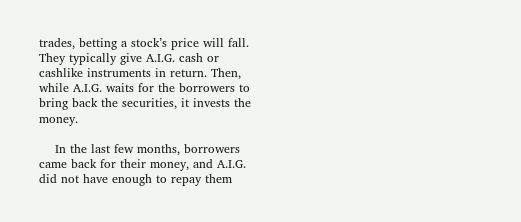trades, betting a stock’s price will fall. They typically give A.I.G. cash or cashlike instruments in return. Then, while A.I.G. waits for the borrowers to bring back the securities, it invests the money.

    In the last few months, borrowers came back for their money, and A.I.G. did not have enough to repay them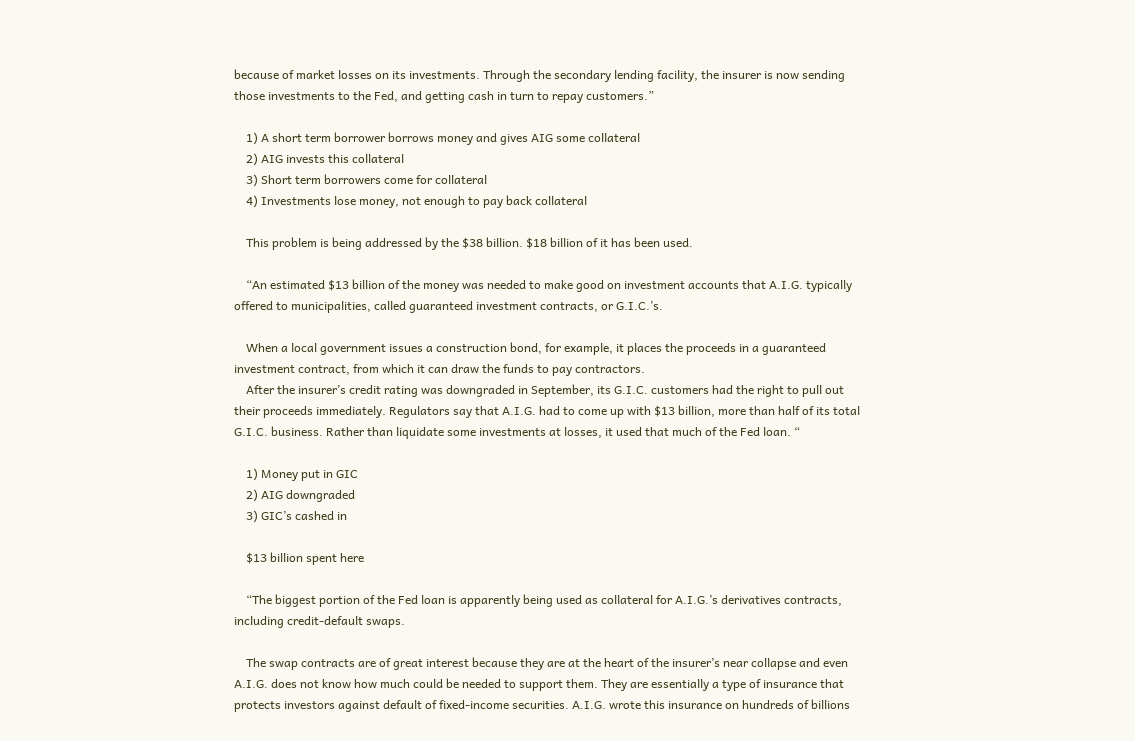because of market losses on its investments. Through the secondary lending facility, the insurer is now sending those investments to the Fed, and getting cash in turn to repay customers.”

    1) A short term borrower borrows money and gives AIG some collateral
    2) AIG invests this collateral
    3) Short term borrowers come for collateral
    4) Investments lose money, not enough to pay back collateral

    This problem is being addressed by the $38 billion. $18 billion of it has been used.

    “An estimated $13 billion of the money was needed to make good on investment accounts that A.I.G. typically offered to municipalities, called guaranteed investment contracts, or G.I.C.’s.

    When a local government issues a construction bond, for example, it places the proceeds in a guaranteed investment contract, from which it can draw the funds to pay contractors.
    After the insurer’s credit rating was downgraded in September, its G.I.C. customers had the right to pull out their proceeds immediately. Regulators say that A.I.G. had to come up with $13 billion, more than half of its total G.I.C. business. Rather than liquidate some investments at losses, it used that much of the Fed loan. “

    1) Money put in GIC
    2) AIG downgraded
    3) GIC’s cashed in

    $13 billion spent here

    “The biggest portion of the Fed loan is apparently being used as collateral for A.I.G.’s derivatives contracts, including credit-default swaps.

    The swap contracts are of great interest because they are at the heart of the insurer’s near collapse and even A.I.G. does not know how much could be needed to support them. They are essentially a type of insurance that protects investors against default of fixed-income securities. A.I.G. wrote this insurance on hundreds of billions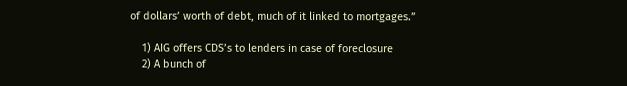of dollars’ worth of debt, much of it linked to mortgages.”

    1) AIG offers CDS’s to lenders in case of foreclosure
    2) A bunch of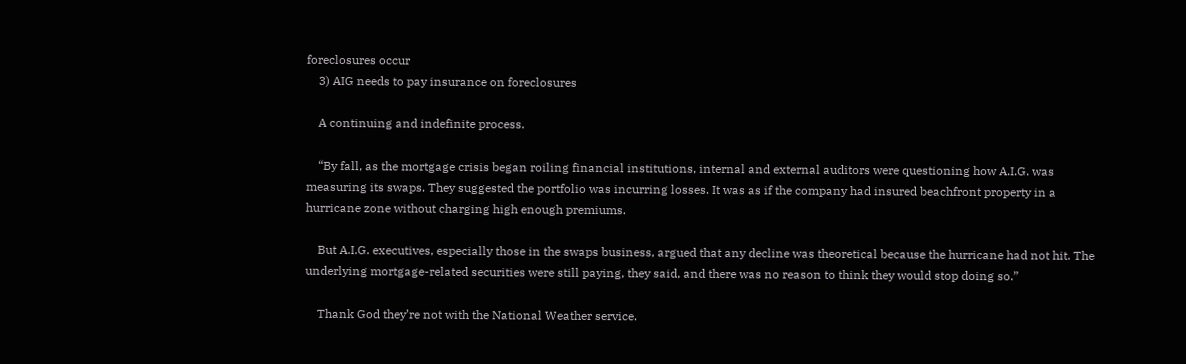foreclosures occur
    3) AIG needs to pay insurance on foreclosures

    A continuing and indefinite process.

    “By fall, as the mortgage crisis began roiling financial institutions, internal and external auditors were questioning how A.I.G. was measuring its swaps. They suggested the portfolio was incurring losses. It was as if the company had insured beachfront property in a hurricane zone without charging high enough premiums.

    But A.I.G. executives, especially those in the swaps business, argued that any decline was theoretical because the hurricane had not hit. The underlying mortgage-related securities were still paying, they said, and there was no reason to think they would stop doing so.”

    Thank God they’re not with the National Weather service.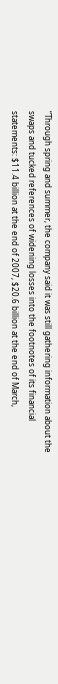“Through spring and summer, the company said it was still gathering information about the swaps and tucked references of widening losses into the footnotes of its financial statements: $11.4 billion at the end of 2007, $20.6 billion at the end of March,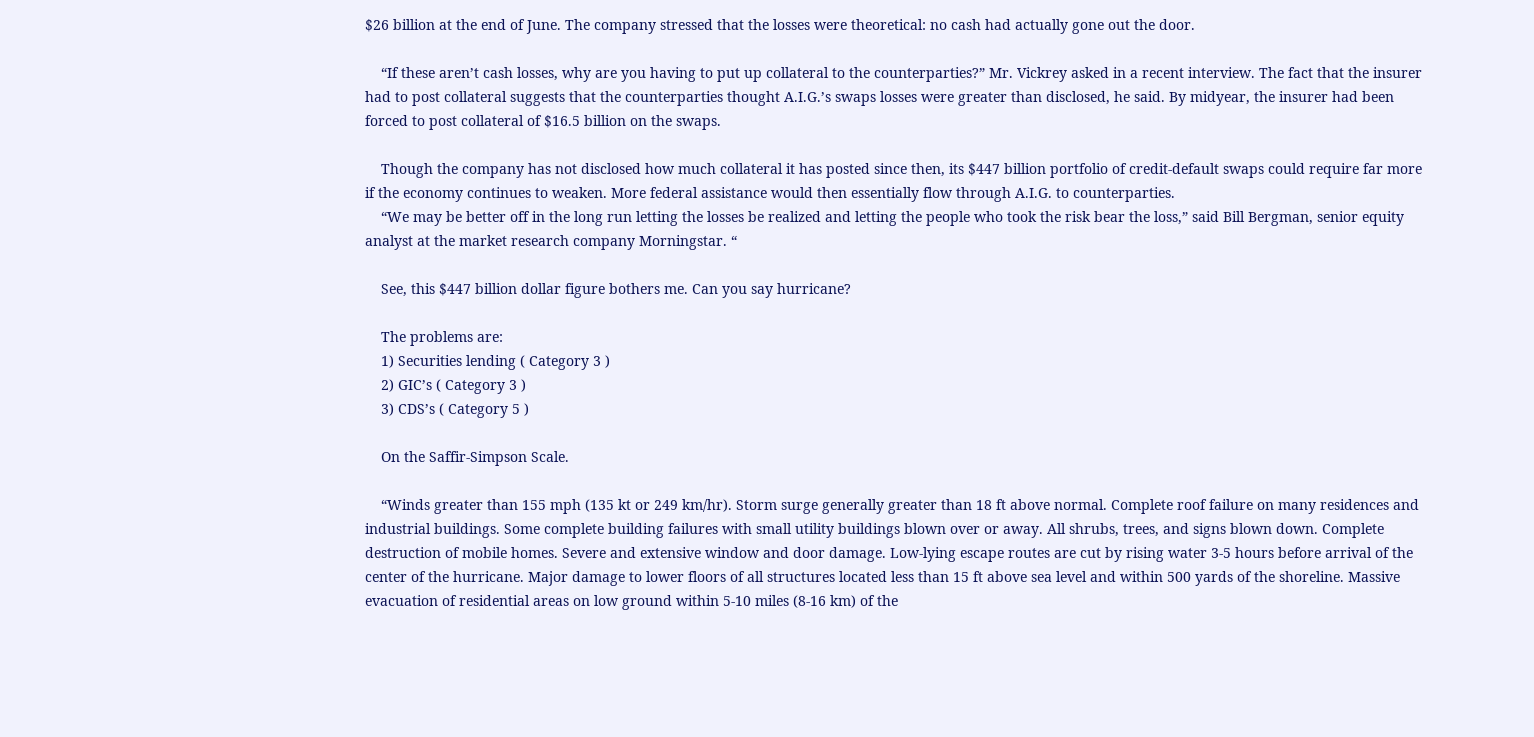$26 billion at the end of June. The company stressed that the losses were theoretical: no cash had actually gone out the door.

    “If these aren’t cash losses, why are you having to put up collateral to the counterparties?” Mr. Vickrey asked in a recent interview. The fact that the insurer had to post collateral suggests that the counterparties thought A.I.G.’s swaps losses were greater than disclosed, he said. By midyear, the insurer had been forced to post collateral of $16.5 billion on the swaps.

    Though the company has not disclosed how much collateral it has posted since then, its $447 billion portfolio of credit-default swaps could require far more if the economy continues to weaken. More federal assistance would then essentially flow through A.I.G. to counterparties.
    “We may be better off in the long run letting the losses be realized and letting the people who took the risk bear the loss,” said Bill Bergman, senior equity analyst at the market research company Morningstar. “

    See, this $447 billion dollar figure bothers me. Can you say hurricane?

    The problems are:
    1) Securities lending ( Category 3 )
    2) GIC’s ( Category 3 )
    3) CDS’s ( Category 5 )

    On the Saffir-Simpson Scale.

    “Winds greater than 155 mph (135 kt or 249 km/hr). Storm surge generally greater than 18 ft above normal. Complete roof failure on many residences and industrial buildings. Some complete building failures with small utility buildings blown over or away. All shrubs, trees, and signs blown down. Complete destruction of mobile homes. Severe and extensive window and door damage. Low-lying escape routes are cut by rising water 3-5 hours before arrival of the center of the hurricane. Major damage to lower floors of all structures located less than 15 ft above sea level and within 500 yards of the shoreline. Massive evacuation of residential areas on low ground within 5-10 miles (8-16 km) of the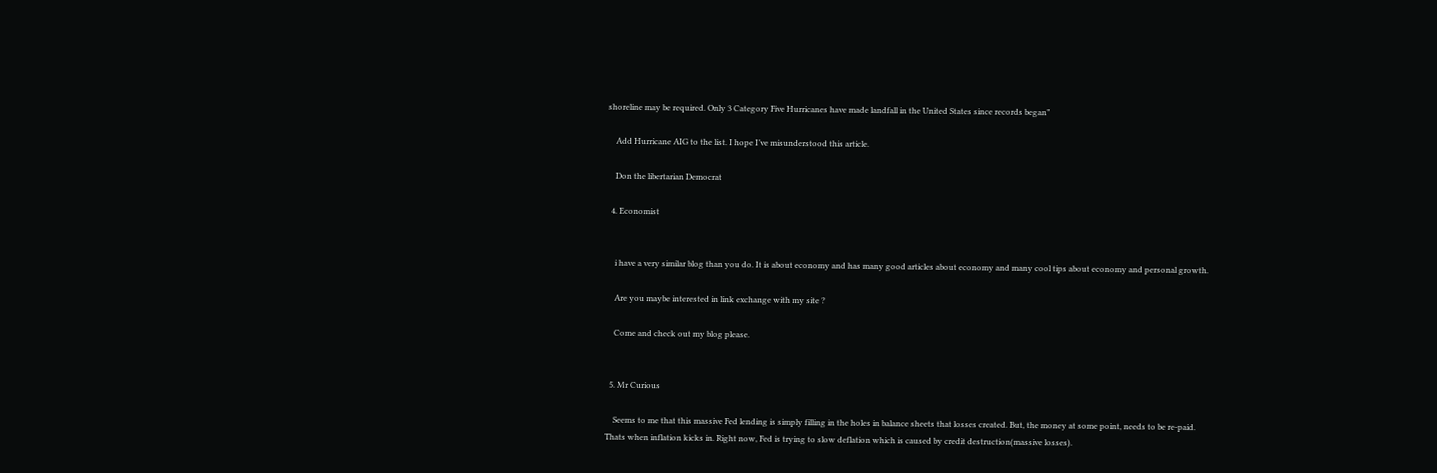shoreline may be required. Only 3 Category Five Hurricanes have made landfall in the United States since records began”

    Add Hurricane AIG to the list. I hope I’ve misunderstood this article.

    Don the libertarian Democrat

  4. Economist


    i have a very similar blog than you do. It is about economy and has many good articles about economy and many cool tips about economy and personal growth.

    Are you maybe interested in link exchange with my site ?

    Come and check out my blog please.


  5. Mr Curious

    Seems to me that this massive Fed lending is simply filling in the holes in balance sheets that losses created. But, the money at some point, needs to be re-paid. Thats when inflation kicks in. Right now, Fed is trying to slow deflation which is caused by credit destruction(massive losses).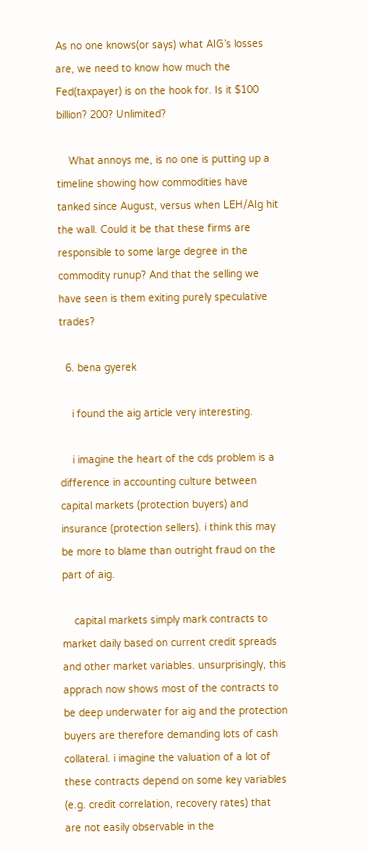As no one knows(or says) what AIG’s losses are, we need to know how much the Fed(taxpayer) is on the hook for. Is it $100 billion? 200? Unlimited?

    What annoys me, is no one is putting up a timeline showing how commodities have tanked since August, versus when LEH/AIg hit the wall. Could it be that these firms are responsible to some large degree in the commodity runup? And that the selling we have seen is them exiting purely speculative trades?

  6. bena gyerek

    i found the aig article very interesting.

    i imagine the heart of the cds problem is a difference in accounting culture between capital markets (protection buyers) and insurance (protection sellers). i think this may be more to blame than outright fraud on the part of aig.

    capital markets simply mark contracts to market daily based on current credit spreads and other market variables. unsurprisingly, this apprach now shows most of the contracts to be deep underwater for aig and the protection buyers are therefore demanding lots of cash collateral. i imagine the valuation of a lot of these contracts depend on some key variables (e.g. credit correlation, recovery rates) that are not easily observable in the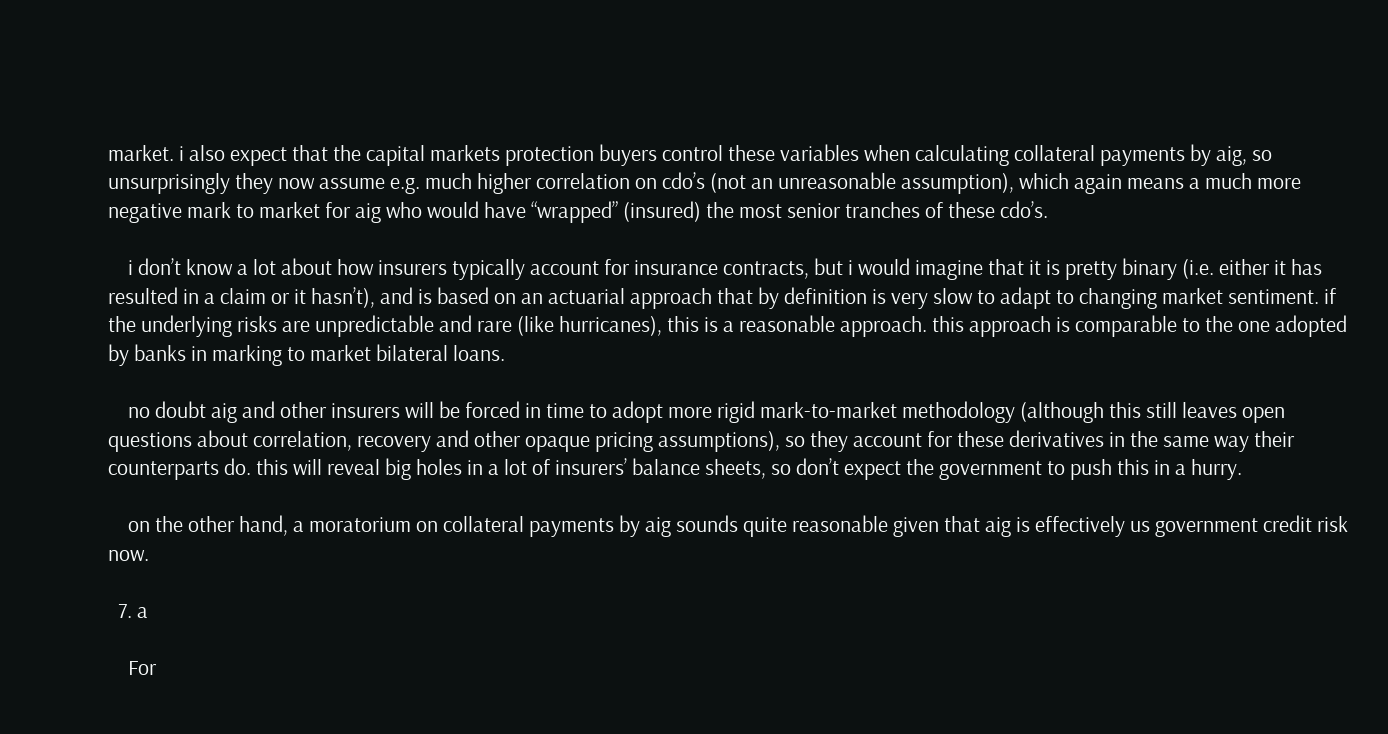market. i also expect that the capital markets protection buyers control these variables when calculating collateral payments by aig, so unsurprisingly they now assume e.g. much higher correlation on cdo’s (not an unreasonable assumption), which again means a much more negative mark to market for aig who would have “wrapped” (insured) the most senior tranches of these cdo’s.

    i don’t know a lot about how insurers typically account for insurance contracts, but i would imagine that it is pretty binary (i.e. either it has resulted in a claim or it hasn’t), and is based on an actuarial approach that by definition is very slow to adapt to changing market sentiment. if the underlying risks are unpredictable and rare (like hurricanes), this is a reasonable approach. this approach is comparable to the one adopted by banks in marking to market bilateral loans.

    no doubt aig and other insurers will be forced in time to adopt more rigid mark-to-market methodology (although this still leaves open questions about correlation, recovery and other opaque pricing assumptions), so they account for these derivatives in the same way their counterparts do. this will reveal big holes in a lot of insurers’ balance sheets, so don’t expect the government to push this in a hurry.

    on the other hand, a moratorium on collateral payments by aig sounds quite reasonable given that aig is effectively us government credit risk now.

  7. a

    For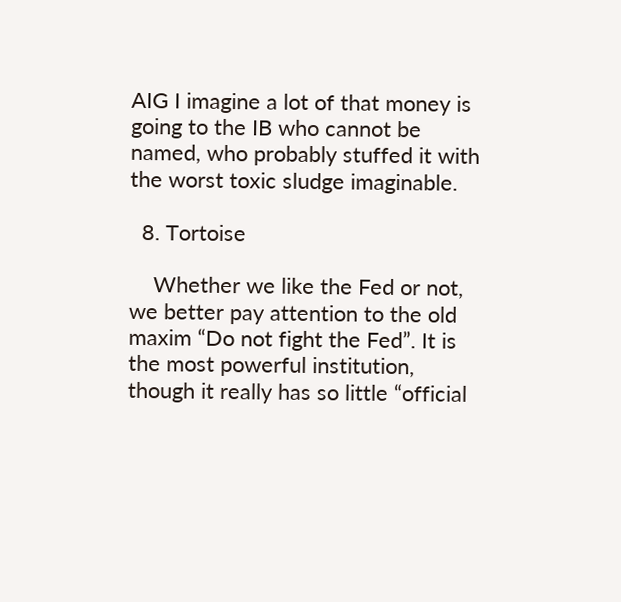AIG I imagine a lot of that money is going to the IB who cannot be named, who probably stuffed it with the worst toxic sludge imaginable.

  8. Tortoise

    Whether we like the Fed or not, we better pay attention to the old maxim “Do not fight the Fed”. It is the most powerful institution, though it really has so little “official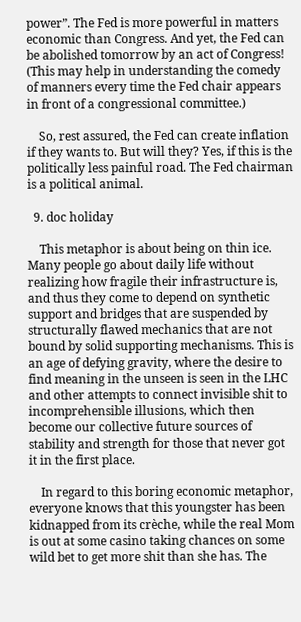power”. The Fed is more powerful in matters economic than Congress. And yet, the Fed can be abolished tomorrow by an act of Congress! (This may help in understanding the comedy of manners every time the Fed chair appears in front of a congressional committee.)

    So, rest assured, the Fed can create inflation if they wants to. But will they? Yes, if this is the politically less painful road. The Fed chairman is a political animal.

  9. doc holiday

    This metaphor is about being on thin ice. Many people go about daily life without realizing how fragile their infrastructure is, and thus they come to depend on synthetic support and bridges that are suspended by structurally flawed mechanics that are not bound by solid supporting mechanisms. This is an age of defying gravity, where the desire to find meaning in the unseen is seen in the LHC and other attempts to connect invisible shit to incomprehensible illusions, which then become our collective future sources of stability and strength for those that never got it in the first place.

    In regard to this boring economic metaphor, everyone knows that this youngster has been kidnapped from its crèche, while the real Mom is out at some casino taking chances on some wild bet to get more shit than she has. The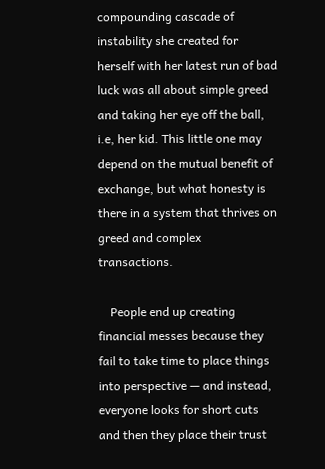compounding cascade of instability she created for herself with her latest run of bad luck was all about simple greed and taking her eye off the ball, i.e, her kid. This little one may depend on the mutual benefit of exchange, but what honesty is there in a system that thrives on greed and complex transactions.

    People end up creating financial messes because they fail to take time to place things into perspective — and instead, everyone looks for short cuts and then they place their trust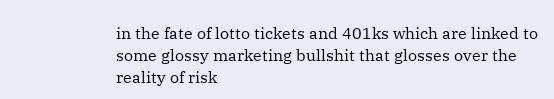in the fate of lotto tickets and 401ks which are linked to some glossy marketing bullshit that glosses over the reality of risk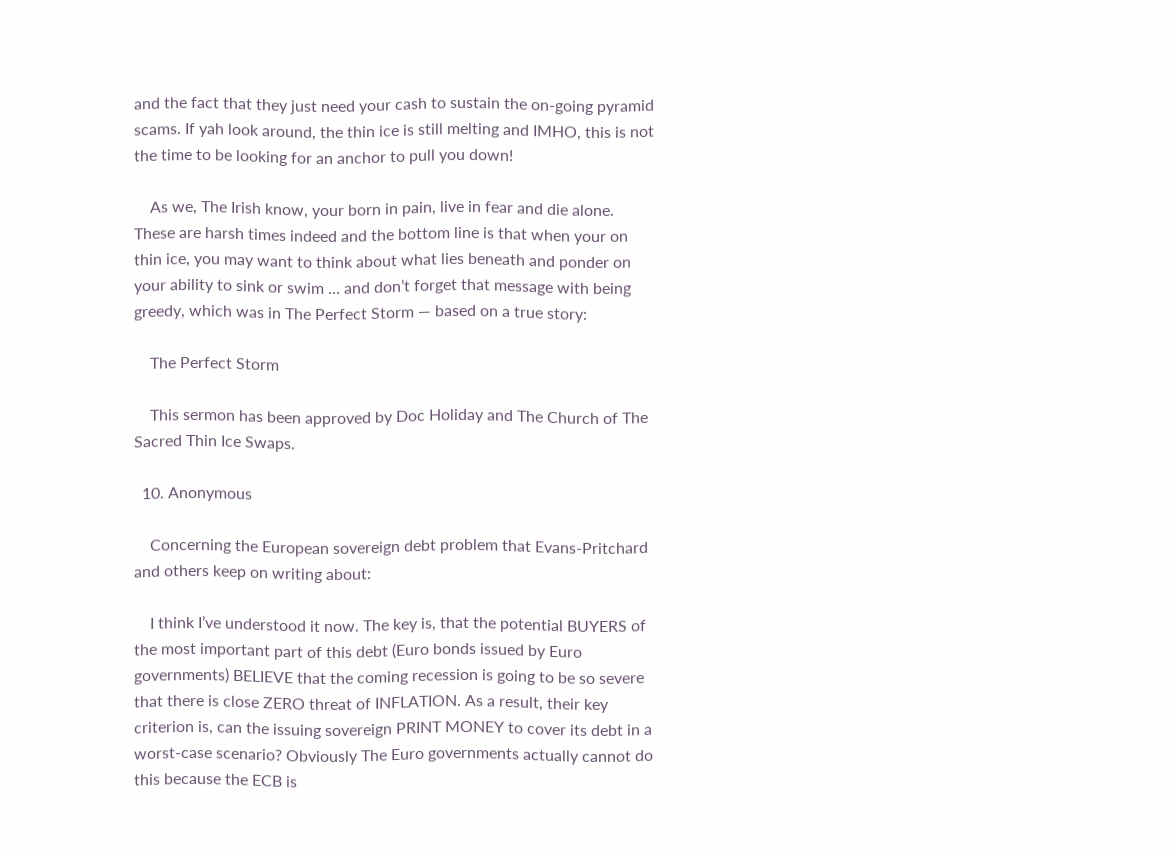and the fact that they just need your cash to sustain the on-going pyramid scams. If yah look around, the thin ice is still melting and IMHO, this is not the time to be looking for an anchor to pull you down!

    As we, The Irish know, your born in pain, live in fear and die alone. These are harsh times indeed and the bottom line is that when your on thin ice, you may want to think about what lies beneath and ponder on your ability to sink or swim … and don’t forget that message with being greedy, which was in The Perfect Storm — based on a true story:

    The Perfect Storm

    This sermon has been approved by Doc Holiday and The Church of The Sacred Thin Ice Swaps.

  10. Anonymous

    Concerning the European sovereign debt problem that Evans-Pritchard and others keep on writing about:

    I think I’ve understood it now. The key is, that the potential BUYERS of the most important part of this debt (Euro bonds issued by Euro governments) BELIEVE that the coming recession is going to be so severe that there is close ZERO threat of INFLATION. As a result, their key criterion is, can the issuing sovereign PRINT MONEY to cover its debt in a worst-case scenario? Obviously The Euro governments actually cannot do this because the ECB is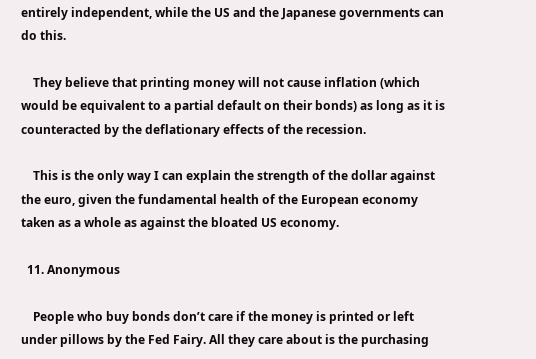entirely independent, while the US and the Japanese governments can do this.

    They believe that printing money will not cause inflation (which would be equivalent to a partial default on their bonds) as long as it is counteracted by the deflationary effects of the recession.

    This is the only way I can explain the strength of the dollar against the euro, given the fundamental health of the European economy taken as a whole as against the bloated US economy.

  11. Anonymous

    People who buy bonds don’t care if the money is printed or left under pillows by the Fed Fairy. All they care about is the purchasing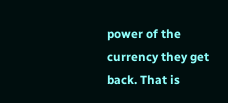power of the currency they get back. That is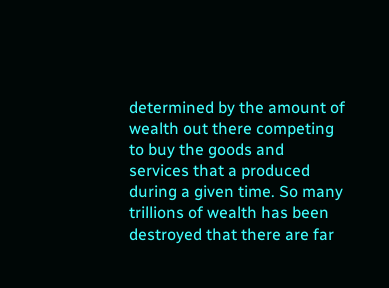determined by the amount of wealth out there competing to buy the goods and services that a produced during a given time. So many trillions of wealth has been destroyed that there are far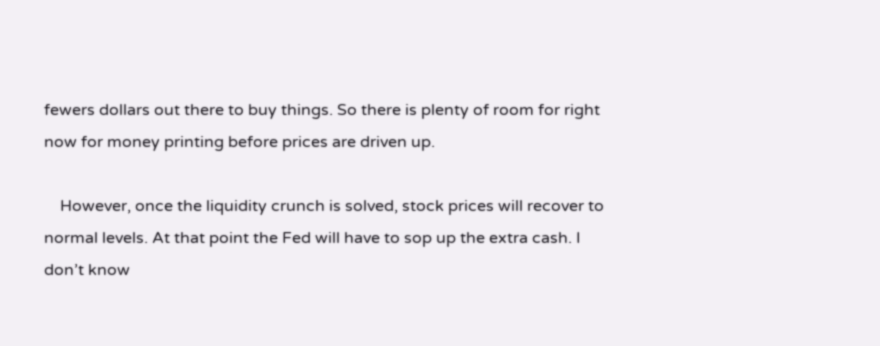fewers dollars out there to buy things. So there is plenty of room for right now for money printing before prices are driven up.

    However, once the liquidity crunch is solved, stock prices will recover to normal levels. At that point the Fed will have to sop up the extra cash. I don’t know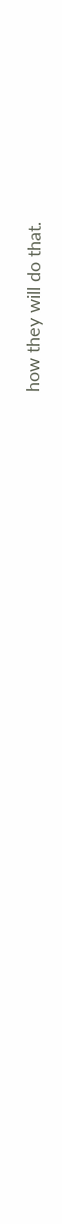how they will do that.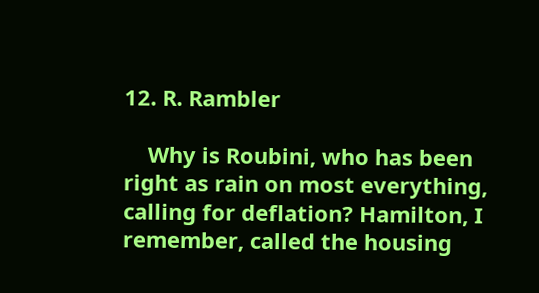12. R. Rambler

    Why is Roubini, who has been right as rain on most everything, calling for deflation? Hamilton, I remember, called the housing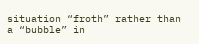situation “froth” rather than a “bubble” in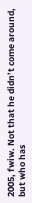2005, fwiw. Not that he didn’t come around, but who has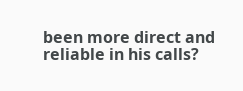been more direct and reliable in his calls?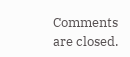Comments are closed.